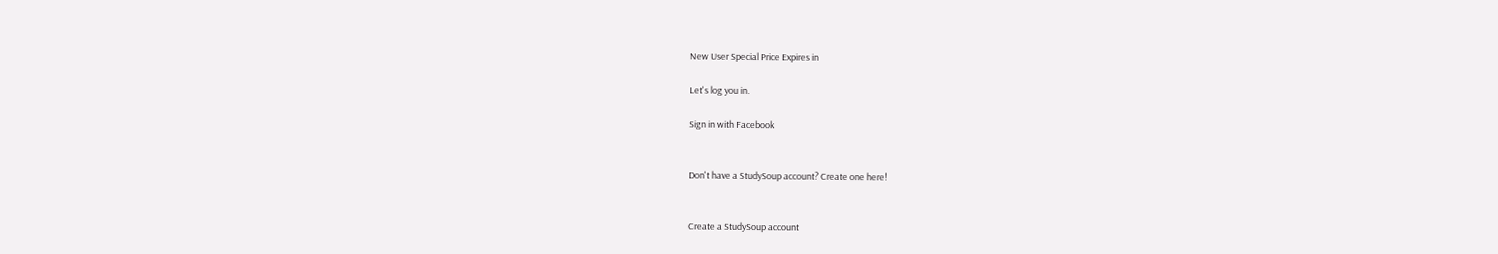New User Special Price Expires in

Let's log you in.

Sign in with Facebook


Don't have a StudySoup account? Create one here!


Create a StudySoup account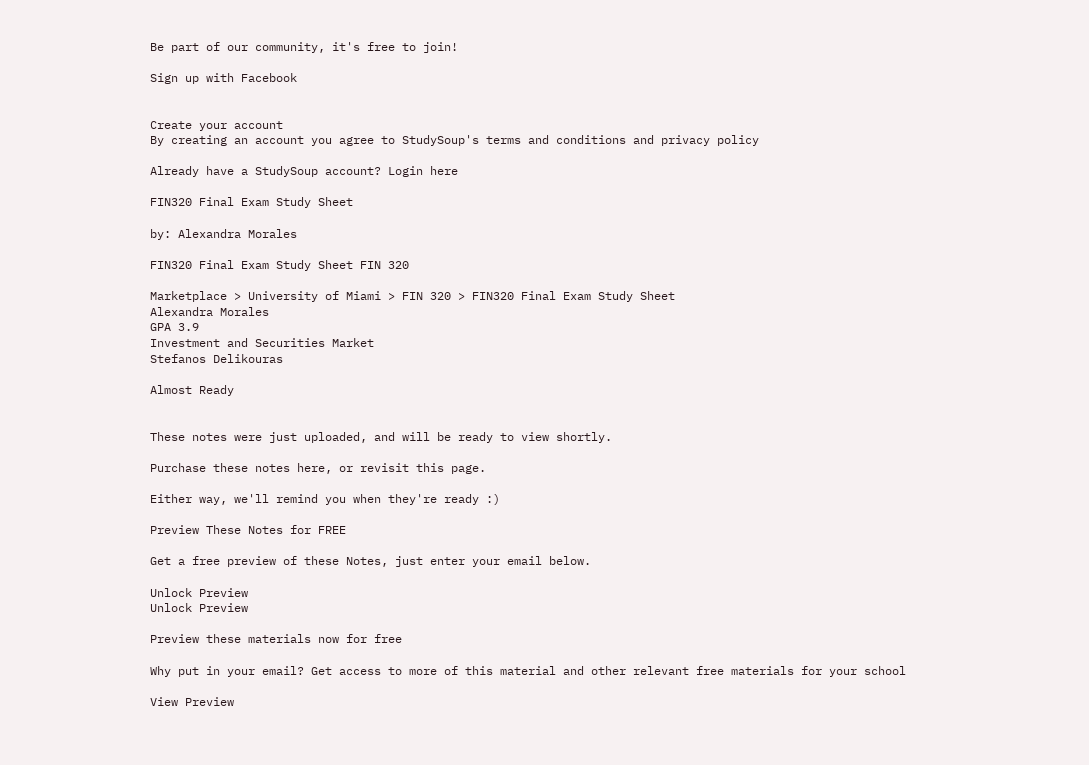Be part of our community, it's free to join!

Sign up with Facebook


Create your account
By creating an account you agree to StudySoup's terms and conditions and privacy policy

Already have a StudySoup account? Login here

FIN320 Final Exam Study Sheet

by: Alexandra Morales

FIN320 Final Exam Study Sheet FIN 320

Marketplace > University of Miami > FIN 320 > FIN320 Final Exam Study Sheet
Alexandra Morales
GPA 3.9
Investment and Securities Market
Stefanos Delikouras

Almost Ready


These notes were just uploaded, and will be ready to view shortly.

Purchase these notes here, or revisit this page.

Either way, we'll remind you when they're ready :)

Preview These Notes for FREE

Get a free preview of these Notes, just enter your email below.

Unlock Preview
Unlock Preview

Preview these materials now for free

Why put in your email? Get access to more of this material and other relevant free materials for your school

View Preview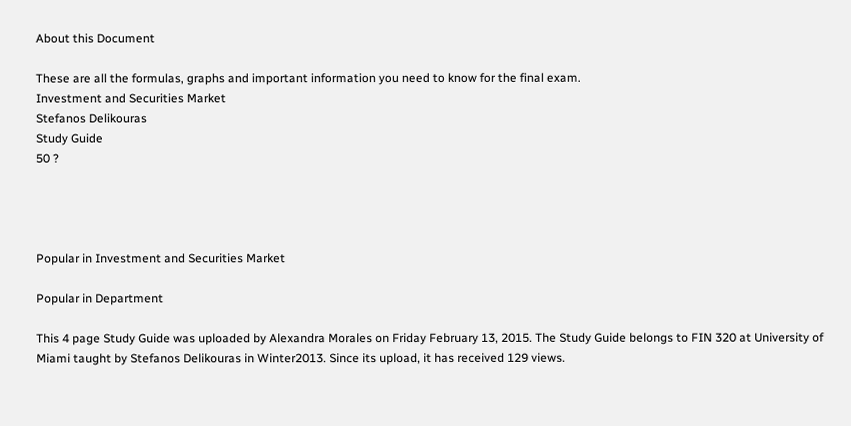About this Document

These are all the formulas, graphs and important information you need to know for the final exam.
Investment and Securities Market
Stefanos Delikouras
Study Guide
50 ?




Popular in Investment and Securities Market

Popular in Department

This 4 page Study Guide was uploaded by Alexandra Morales on Friday February 13, 2015. The Study Guide belongs to FIN 320 at University of Miami taught by Stefanos Delikouras in Winter2013. Since its upload, it has received 129 views.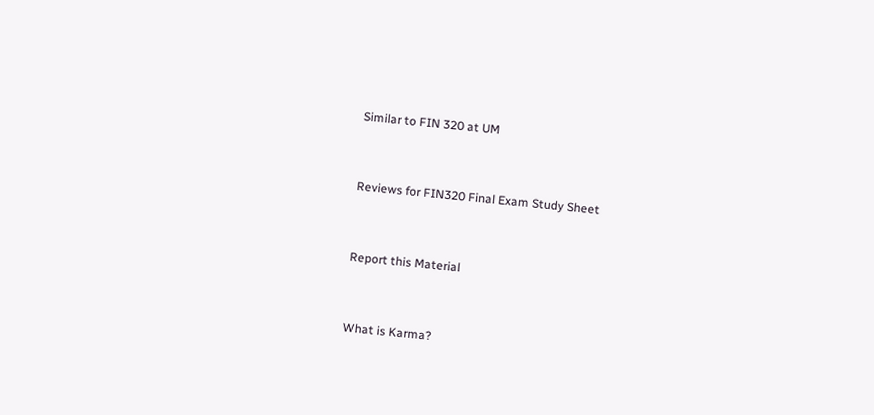Similar to FIN 320 at UM


Reviews for FIN320 Final Exam Study Sheet


Report this Material


What is Karma?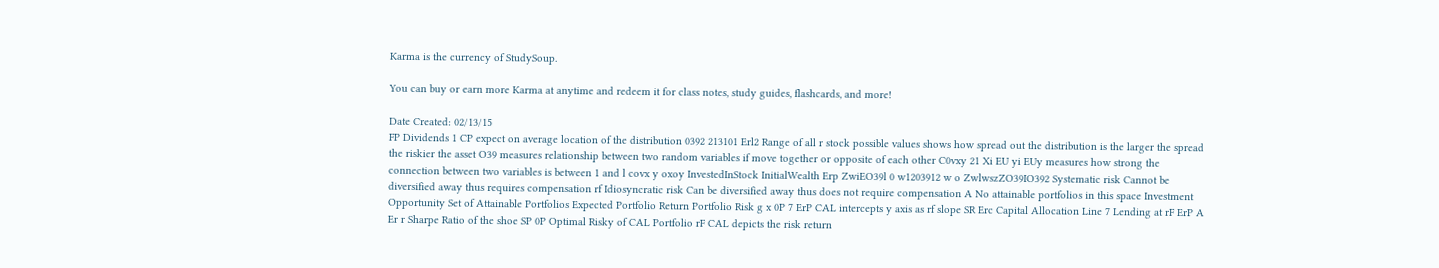Karma is the currency of StudySoup.

You can buy or earn more Karma at anytime and redeem it for class notes, study guides, flashcards, and more!

Date Created: 02/13/15
FP Dividends 1 CP expect on average location of the distribution 0392 213101 Erl2 Range of all r stock possible values shows how spread out the distribution is the larger the spread the riskier the asset O39 measures relationship between two random variables if move together or opposite of each other C0vxy 21 Xi EU yi EUy measures how strong the connection between two variables is between 1 and l covx y oxoy InvestedInStock InitialWealth Erp ZwiEO39l 0 w1203912 w o ZwlwszZO39IO392 Systematic risk Cannot be diversified away thus requires compensation rf Idiosyncratic risk Can be diversified away thus does not require compensation A No attainable portfolios in this space Investment Opportunity Set of Attainable Portfolios Expected Portfolio Return Portfolio Risk g x 0P 7 ErP CAL intercepts y axis as rf slope SR Erc Capital Allocation Line 7 Lending at rF ErP A Er r Sharpe Ratio of the shoe SP 0P Optimal Risky of CAL Portfolio rF CAL depicts the risk return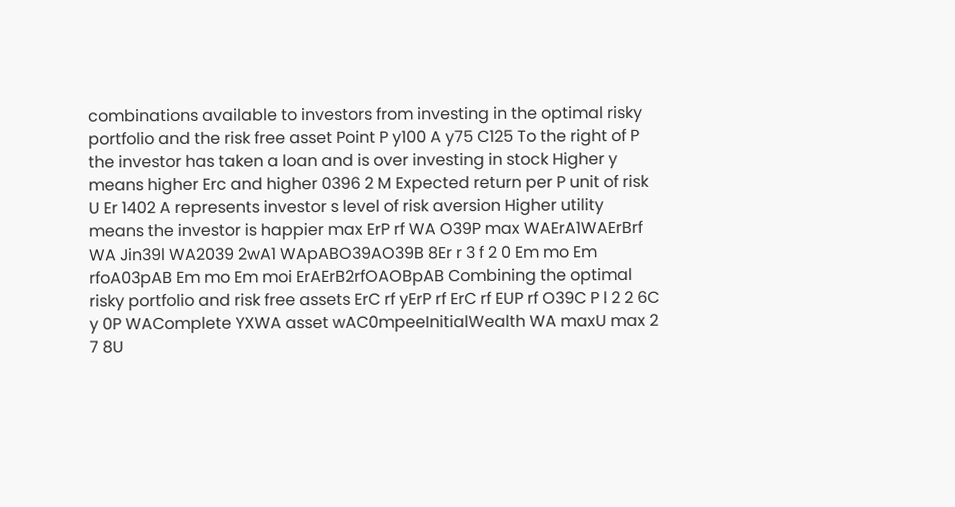combinations available to investors from investing in the optimal risky portfolio and the risk free asset Point P y100 A y75 C125 To the right of P the investor has taken a loan and is over investing in stock Higher y means higher Erc and higher 0396 2 M Expected return per P unit of risk U Er 1402 A represents investor s level of risk aversion Higher utility means the investor is happier max ErP rf WA O39P max WAErA1WAErBrf WA Jin39l WA2039 2wA1 WApABO39AO39B 8Er r 3 f 2 0 Em mo Em rfoA03pAB Em mo Em moi ErAErB2rfOAOBpAB Combining the optimal risky portfolio and risk free assets ErC rf yErP rf ErC rf EUP rf O39C P l 2 2 6C y 0P WAComplete YXWA asset wAC0mpeeInitialWealth WA maxU max 2 7 8U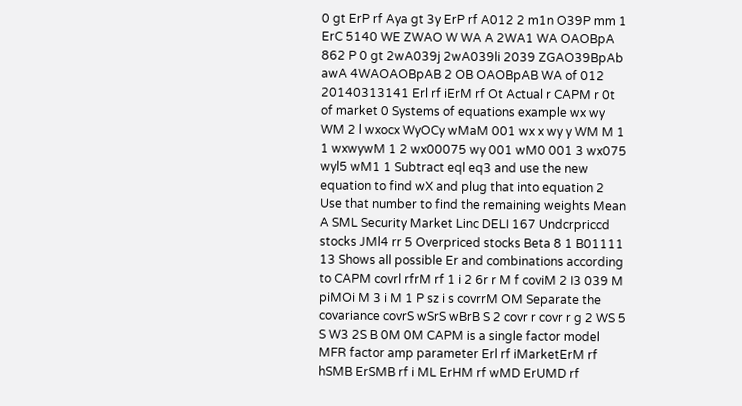0 gt ErP rf Aya gt 3y ErP rf A012 2 m1n O39P mm 1 ErC 5140 WE ZWAO W WA A 2WA1 WA OAOBpA 862 P 0 gt 2wA039j 2wA039li 2039 ZGAO39BpAb awA 4WAOAOBpAB 2 OB OAOBpAB WA of 012 20140313141 Erl rf iErM rf Ot Actual r CAPM r 0t of market 0 Systems of equations example wx wy WM 2 l wxocx WyOCy wMaM 001 wx x wy y WM M 1 1 wxwywM 1 2 wx00075 wy 001 wM0 001 3 wx075 wyl5 wM1 1 Subtract eql eq3 and use the new equation to find wX and plug that into equation 2 Use that number to find the remaining weights Mean A SML Security Market Linc DELI 167 Undcrpriccd stocks JMl4 rr 5 Overpriced stocks Beta 8 1 B01111 13 Shows all possible Er and combinations according to CAPM covrl rfrM rf 1 i 2 6r r M f coviM 2 I3 039 M piMOi M 3 i M 1 P sz i s covrrM OM Separate the covariance covrS wSrS wBrB S 2 covr r covr r g 2 WS 5 S W3 2S B 0M 0M CAPM is a single factor model MFR factor amp parameter Erl rf iMarketErM rf hSMB ErSMB rf i ML ErHM rf wMD ErUMD rf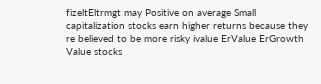fizeltEltrmgt may Positive on average Small capitalization stocks earn higher returns because they re believed to be more risky ivalue ErValue ErGrowth Value stocks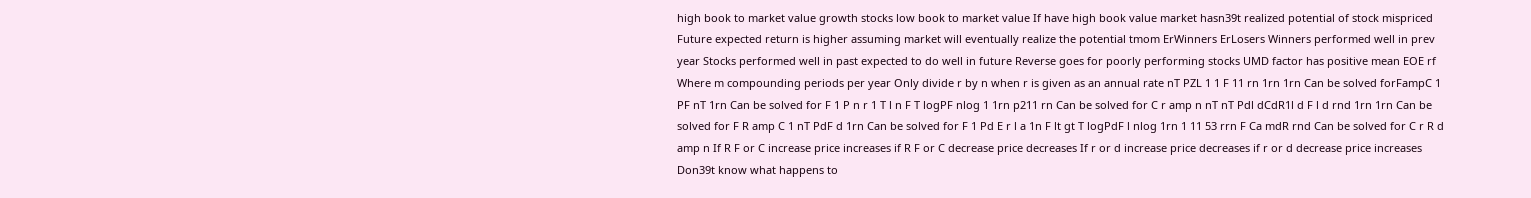high book to market value growth stocks low book to market value If have high book value market hasn39t realized potential of stock mispriced Future expected return is higher assuming market will eventually realize the potential tmom ErWinners ErLosers Winners performed well in prev year Stocks performed well in past expected to do well in future Reverse goes for poorly performing stocks UMD factor has positive mean EOE rf Where m compounding periods per year Only divide r by n when r is given as an annual rate nT PZL 1 1 F 11 rn 1rn 1rn Can be solved forFampC 1 PF nT 1rn Can be solved for F 1 P n r 1 T l n F T logPF nlog 1 1rn p211 rn Can be solved for C r amp n nT nT Pdl dCdR1l d F l d rnd 1rn 1rn Can be solved for F R amp C 1 nT PdF d 1rn Can be solved for F 1 Pd E r l a 1n F lt gt T logPdF l nlog 1rn 1 11 53 rrn F Ca mdR rnd Can be solved for C r R d amp n If R F or C increase price increases if R F or C decrease price decreases If r or d increase price decreases if r or d decrease price increases Don39t know what happens to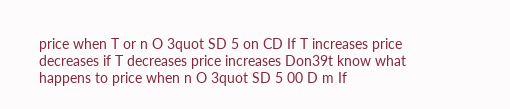price when T or n O 3quot SD 5 on CD If T increases price decreases if T decreases price increases Don39t know what happens to price when n O 3quot SD 5 00 D m If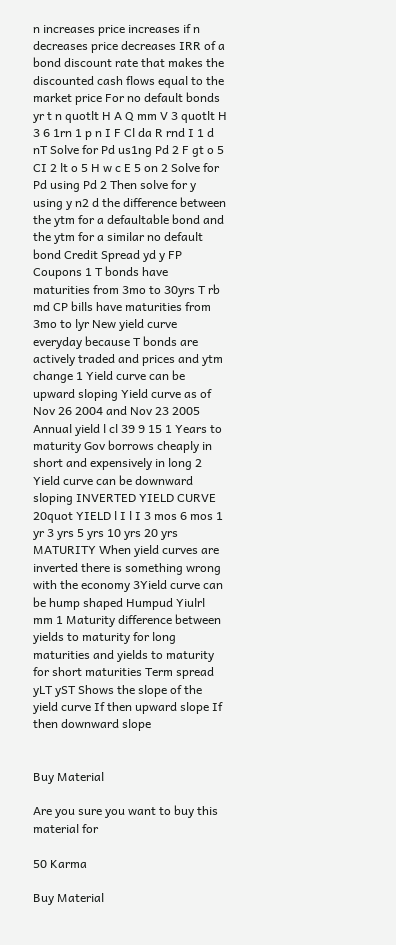n increases price increases if n decreases price decreases IRR of a bond discount rate that makes the discounted cash flows equal to the market price For no default bonds yr t n quotlt H A Q mm V 3 quotlt H 3 6 1rn 1 p n I F Cl da R rnd I 1 d nT Solve for Pd us1ng Pd 2 F gt o 5 CI 2 lt o 5 H w c E 5 on 2 Solve for Pd using Pd 2 Then solve for y using y n2 d the difference between the ytm for a defaultable bond and the ytm for a similar no default bond Credit Spread yd y FP Coupons 1 T bonds have maturities from 3mo to 30yrs T rb md CP bills have maturities from 3mo to lyr New yield curve everyday because T bonds are actively traded and prices and ytm change 1 Yield curve can be upward sloping Yield curve as of Nov 26 2004 and Nov 23 2005 Annual yield l cl 39 9 15 1 Years to maturity Gov borrows cheaply in short and expensively in long 2 Yield curve can be downward sloping INVERTED YIELD CURVE 20quot YIELD l I l I 3 mos 6 mos 1 yr 3 yrs 5 yrs 10 yrs 20 yrs MATURITY When yield curves are inverted there is something wrong with the economy 3Yield curve can be hump shaped Humpud Yiulrl mm 1 Maturity difference between yields to maturity for long maturities and yields to maturity for short maturities Term spread yLT yST Shows the slope of the yield curve If then upward slope If then downward slope


Buy Material

Are you sure you want to buy this material for

50 Karma

Buy Material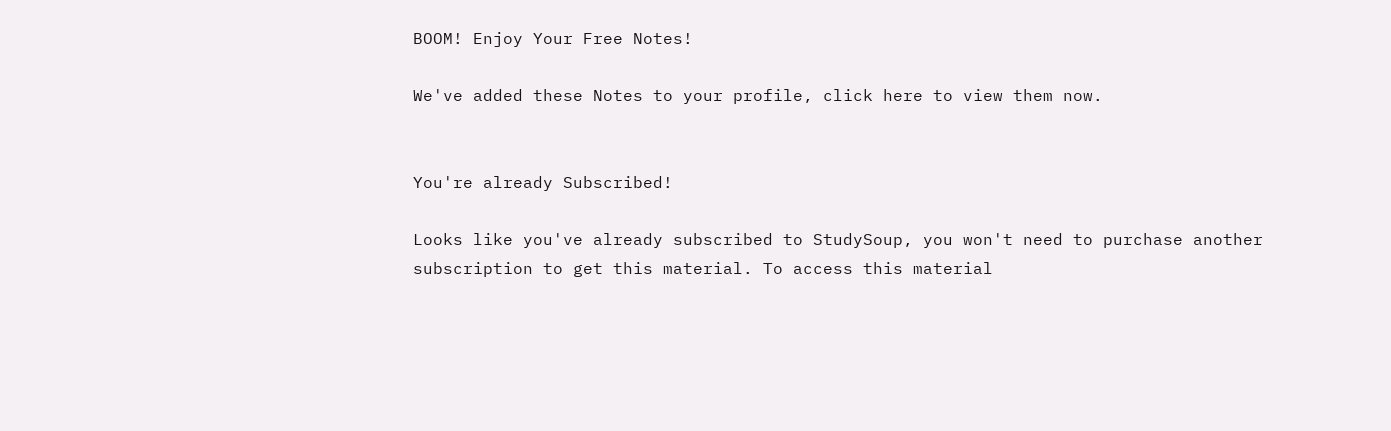BOOM! Enjoy Your Free Notes!

We've added these Notes to your profile, click here to view them now.


You're already Subscribed!

Looks like you've already subscribed to StudySoup, you won't need to purchase another subscription to get this material. To access this material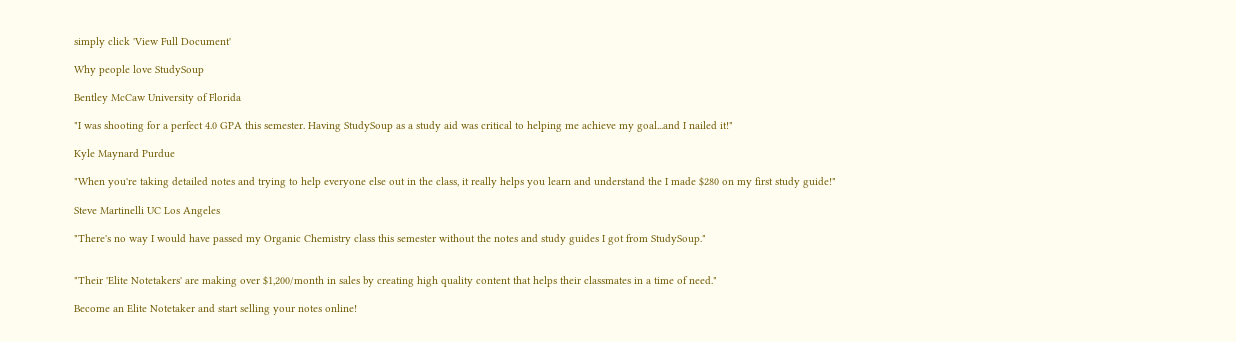simply click 'View Full Document'

Why people love StudySoup

Bentley McCaw University of Florida

"I was shooting for a perfect 4.0 GPA this semester. Having StudySoup as a study aid was critical to helping me achieve my goal...and I nailed it!"

Kyle Maynard Purdue

"When you're taking detailed notes and trying to help everyone else out in the class, it really helps you learn and understand the I made $280 on my first study guide!"

Steve Martinelli UC Los Angeles

"There's no way I would have passed my Organic Chemistry class this semester without the notes and study guides I got from StudySoup."


"Their 'Elite Notetakers' are making over $1,200/month in sales by creating high quality content that helps their classmates in a time of need."

Become an Elite Notetaker and start selling your notes online!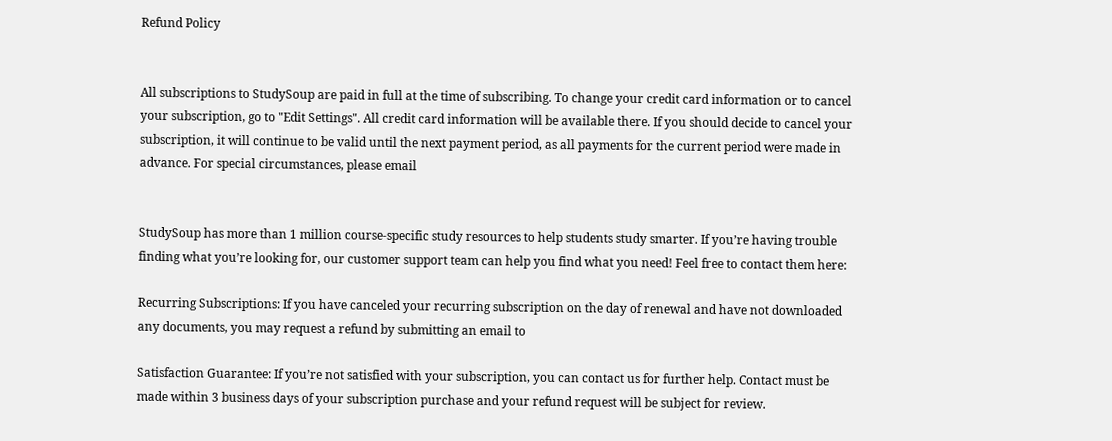Refund Policy


All subscriptions to StudySoup are paid in full at the time of subscribing. To change your credit card information or to cancel your subscription, go to "Edit Settings". All credit card information will be available there. If you should decide to cancel your subscription, it will continue to be valid until the next payment period, as all payments for the current period were made in advance. For special circumstances, please email


StudySoup has more than 1 million course-specific study resources to help students study smarter. If you’re having trouble finding what you’re looking for, our customer support team can help you find what you need! Feel free to contact them here:

Recurring Subscriptions: If you have canceled your recurring subscription on the day of renewal and have not downloaded any documents, you may request a refund by submitting an email to

Satisfaction Guarantee: If you’re not satisfied with your subscription, you can contact us for further help. Contact must be made within 3 business days of your subscription purchase and your refund request will be subject for review.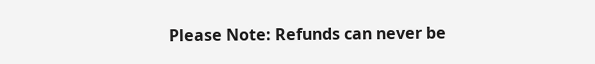Please Note: Refunds can never be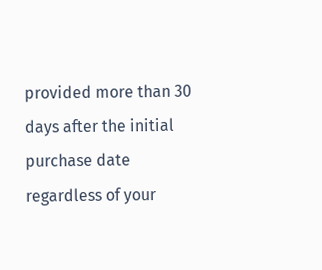provided more than 30 days after the initial purchase date regardless of your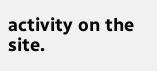activity on the site.